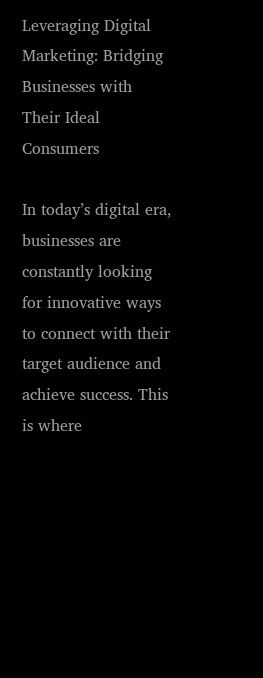Leveraging Digital Marketing: Bridging Businesses with Their Ideal Consumers

In today’s digital era, businesses are constantly looking for innovative ways to connect with their target audience and achieve success. This is where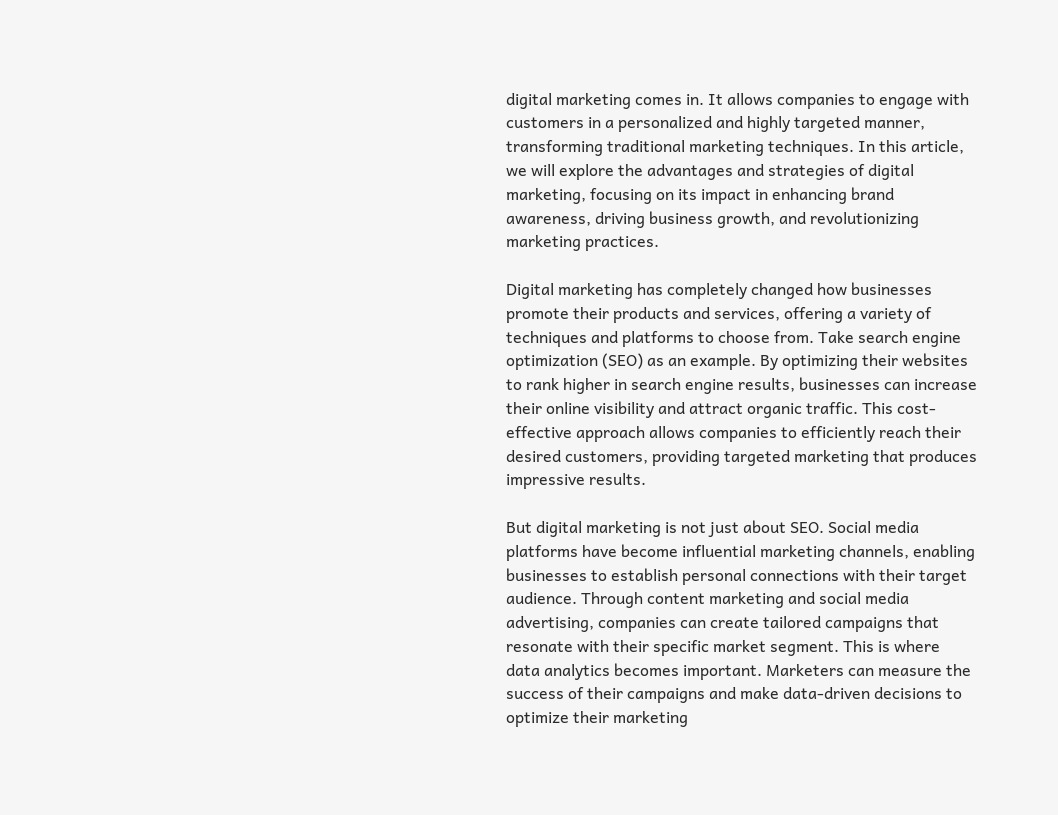digital marketing comes in. It allows companies to engage with customers in a personalized and highly targeted manner, transforming traditional marketing techniques. In this article, we will explore the advantages and strategies of digital marketing, focusing on its impact in enhancing brand awareness, driving business growth, and revolutionizing marketing practices.

Digital marketing has completely changed how businesses promote their products and services, offering a variety of techniques and platforms to choose from. Take search engine optimization (SEO) as an example. By optimizing their websites to rank higher in search engine results, businesses can increase their online visibility and attract organic traffic. This cost-effective approach allows companies to efficiently reach their desired customers, providing targeted marketing that produces impressive results.

But digital marketing is not just about SEO. Social media platforms have become influential marketing channels, enabling businesses to establish personal connections with their target audience. Through content marketing and social media advertising, companies can create tailored campaigns that resonate with their specific market segment. This is where data analytics becomes important. Marketers can measure the success of their campaigns and make data-driven decisions to optimize their marketing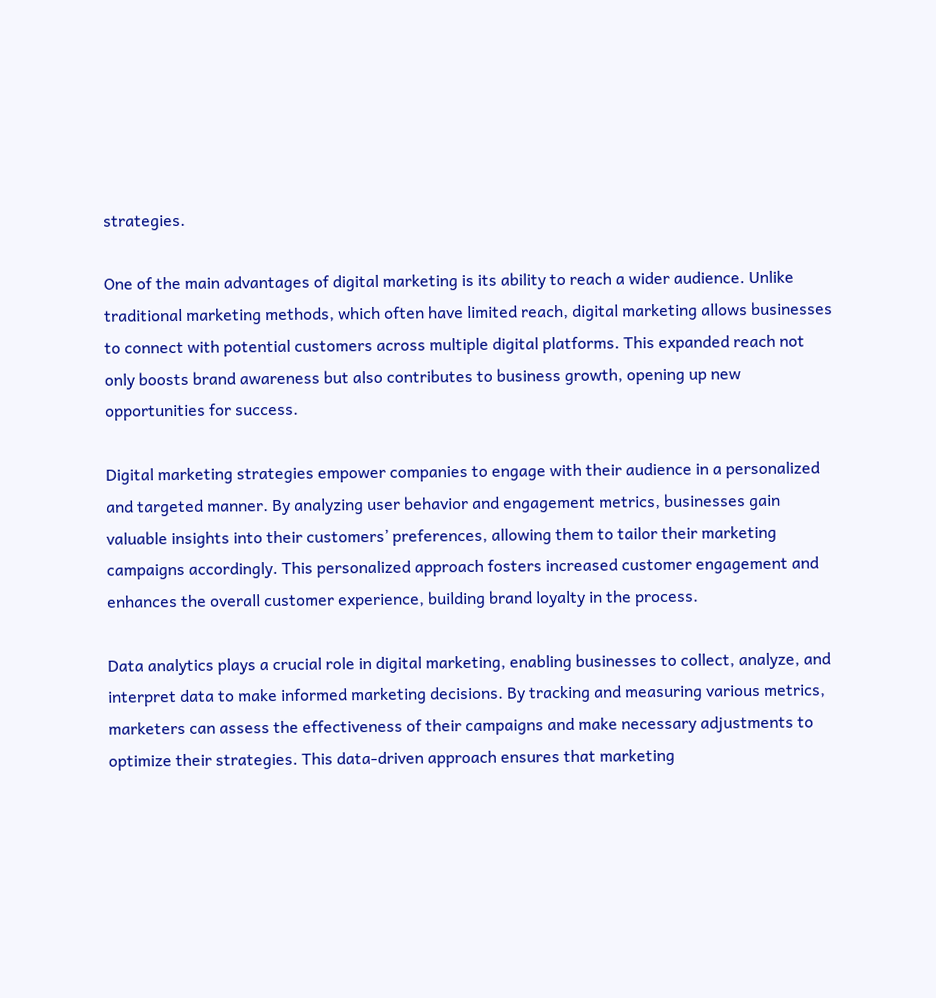strategies.

One of the main advantages of digital marketing is its ability to reach a wider audience. Unlike traditional marketing methods, which often have limited reach, digital marketing allows businesses to connect with potential customers across multiple digital platforms. This expanded reach not only boosts brand awareness but also contributes to business growth, opening up new opportunities for success.

Digital marketing strategies empower companies to engage with their audience in a personalized and targeted manner. By analyzing user behavior and engagement metrics, businesses gain valuable insights into their customers’ preferences, allowing them to tailor their marketing campaigns accordingly. This personalized approach fosters increased customer engagement and enhances the overall customer experience, building brand loyalty in the process.

Data analytics plays a crucial role in digital marketing, enabling businesses to collect, analyze, and interpret data to make informed marketing decisions. By tracking and measuring various metrics, marketers can assess the effectiveness of their campaigns and make necessary adjustments to optimize their strategies. This data-driven approach ensures that marketing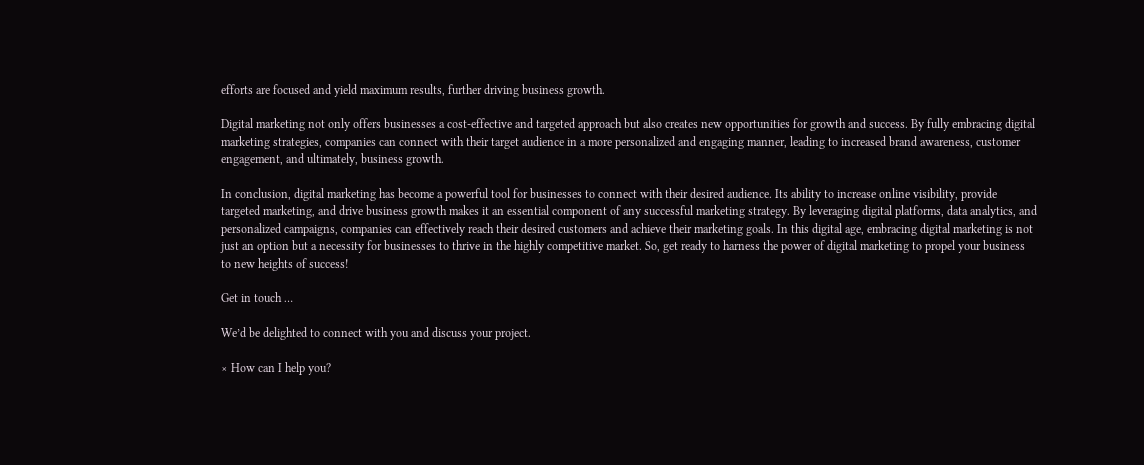efforts are focused and yield maximum results, further driving business growth.

Digital marketing not only offers businesses a cost-effective and targeted approach but also creates new opportunities for growth and success. By fully embracing digital marketing strategies, companies can connect with their target audience in a more personalized and engaging manner, leading to increased brand awareness, customer engagement, and ultimately, business growth.

In conclusion, digital marketing has become a powerful tool for businesses to connect with their desired audience. Its ability to increase online visibility, provide targeted marketing, and drive business growth makes it an essential component of any successful marketing strategy. By leveraging digital platforms, data analytics, and personalized campaigns, companies can effectively reach their desired customers and achieve their marketing goals. In this digital age, embracing digital marketing is not just an option but a necessity for businesses to thrive in the highly competitive market. So, get ready to harness the power of digital marketing to propel your business to new heights of success!

Get in touch …

We’d be delighted to connect with you and discuss your project.

× How can I help you?